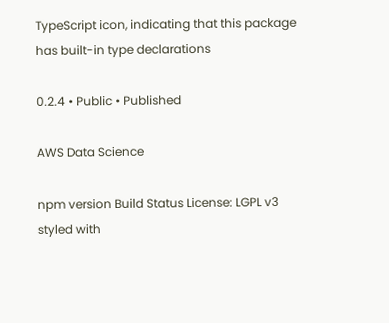TypeScript icon, indicating that this package has built-in type declarations

0.2.4 • Public • Published

AWS Data Science

npm version Build Status License: LGPL v3 styled with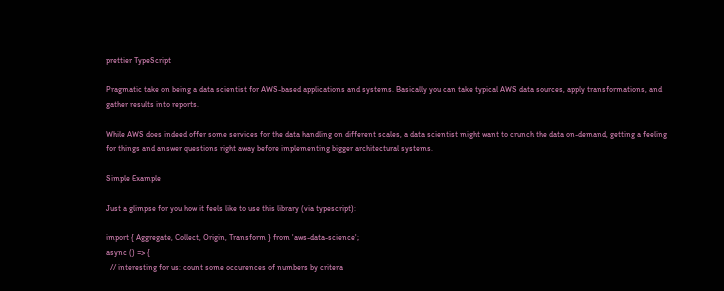prettier TypeScript

Pragmatic take on being a data scientist for AWS-based applications and systems. Basically you can take typical AWS data sources, apply transformations, and gather results into reports.

While AWS does indeed offer some services for the data handling on different scales, a data scientist might want to crunch the data on-demand, getting a feeling for things and answer questions right away before implementing bigger architectural systems.

Simple Example

Just a glimpse for you how it feels like to use this library (via typescript):

import { Aggregate, Collect, Origin, Transform } from 'aws-data-science';
async () => {
  // interesting for us: count some occurences of numbers by critera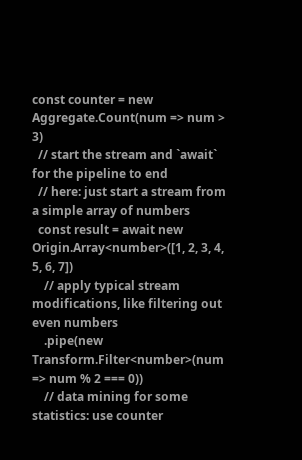const counter = new Aggregate.Count(num => num > 3)
  // start the stream and `await` for the pipeline to end
  // here: just start a stream from a simple array of numbers
  const result = await new Origin.Array<number>([1, 2, 3, 4, 5, 6, 7])
    // apply typical stream modifications, like filtering out even numbers
    .pipe(new Transform.Filter<number>(num => num % 2 === 0))
    // data mining for some statistics: use counter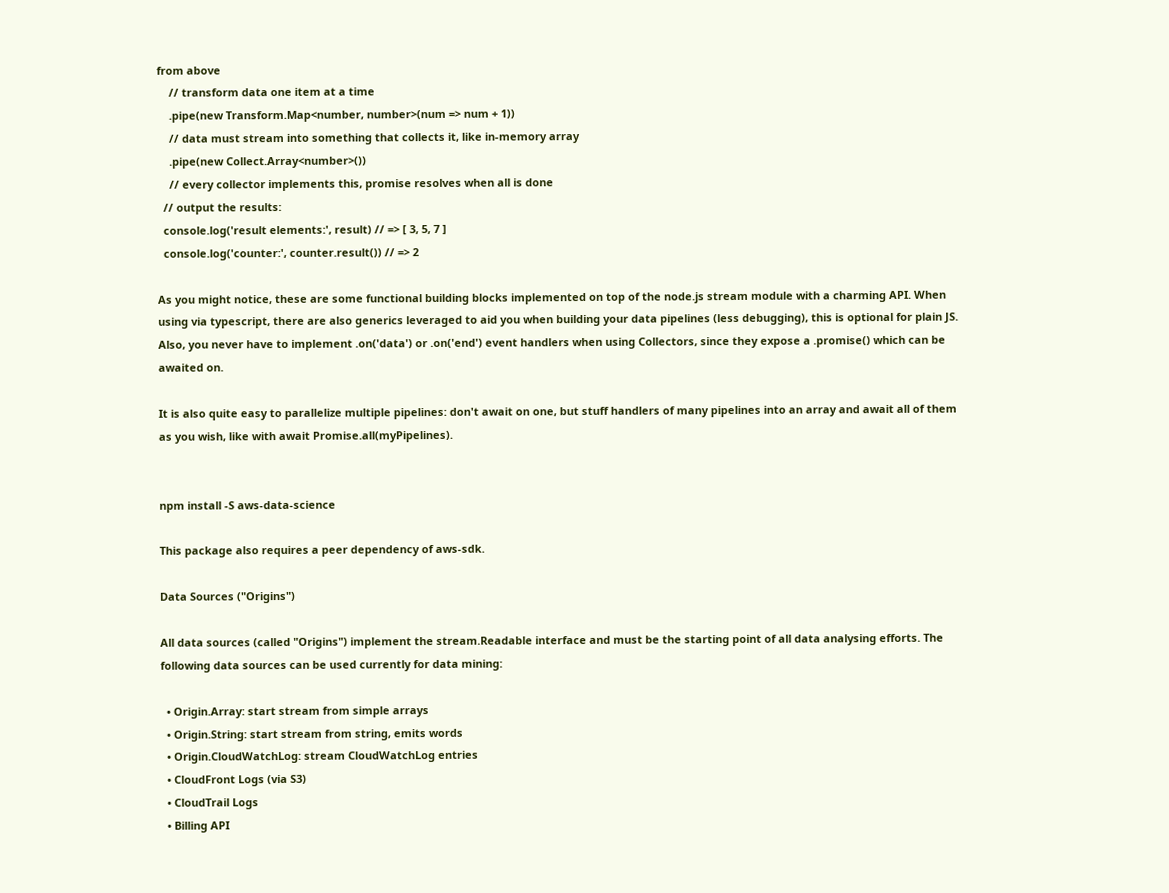from above
    // transform data one item at a time
    .pipe(new Transform.Map<number, number>(num => num + 1))
    // data must stream into something that collects it, like in-memory array
    .pipe(new Collect.Array<number>())
    // every collector implements this, promise resolves when all is done
  // output the results:
  console.log('result elements:', result) // => [ 3, 5, 7 ]
  console.log('counter:', counter.result()) // => 2

As you might notice, these are some functional building blocks implemented on top of the node.js stream module with a charming API. When using via typescript, there are also generics leveraged to aid you when building your data pipelines (less debugging), this is optional for plain JS. Also, you never have to implement .on('data') or .on('end') event handlers when using Collectors, since they expose a .promise() which can be awaited on.

It is also quite easy to parallelize multiple pipelines: don't await on one, but stuff handlers of many pipelines into an array and await all of them as you wish, like with await Promise.all(myPipelines).


npm install -S aws-data-science

This package also requires a peer dependency of aws-sdk.

Data Sources ("Origins")

All data sources (called "Origins") implement the stream.Readable interface and must be the starting point of all data analysing efforts. The following data sources can be used currently for data mining:

  • Origin.Array: start stream from simple arrays
  • Origin.String: start stream from string, emits words
  • Origin.CloudWatchLog: stream CloudWatchLog entries
  • CloudFront Logs (via S3)
  • CloudTrail Logs
  • Billing API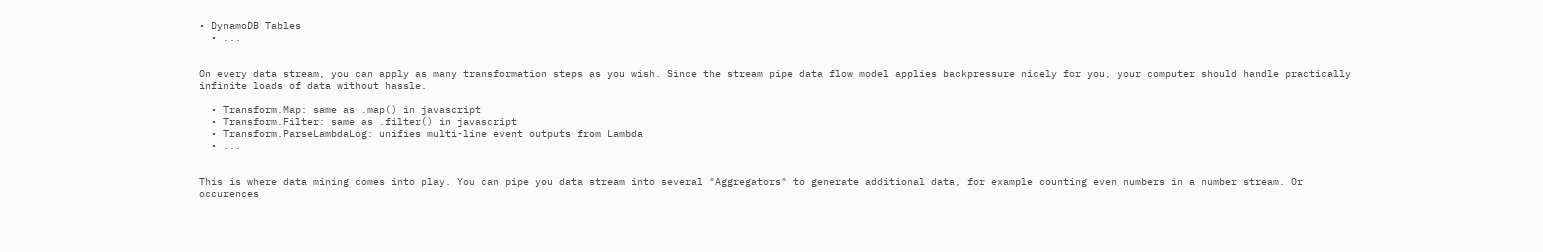• DynamoDB Tables
  • ...


On every data stream, you can apply as many transformation steps as you wish. Since the stream pipe data flow model applies backpressure nicely for you, your computer should handle practically infinite loads of data without hassle.

  • Transform.Map: same as .map() in javascript
  • Transform.Filter: same as .filter() in javascript
  • Transform.ParseLambdaLog: unifies multi-line event outputs from Lambda
  • ...


This is where data mining comes into play. You can pipe you data stream into several "Aggregators" to generate additional data, for example counting even numbers in a number stream. Or occurences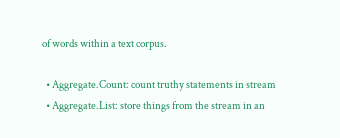of words within a text corpus.

  • Aggregate.Count: count truthy statements in stream
  • Aggregate.List: store things from the stream in an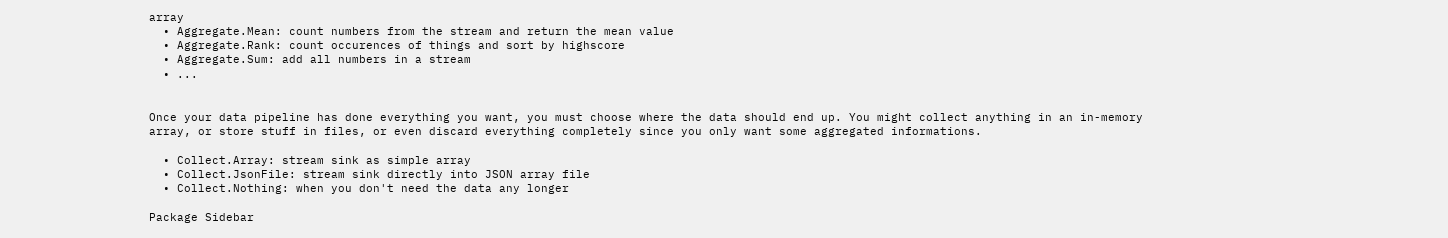array
  • Aggregate.Mean: count numbers from the stream and return the mean value
  • Aggregate.Rank: count occurences of things and sort by highscore
  • Aggregate.Sum: add all numbers in a stream
  • ...


Once your data pipeline has done everything you want, you must choose where the data should end up. You might collect anything in an in-memory array, or store stuff in files, or even discard everything completely since you only want some aggregated informations.

  • Collect.Array: stream sink as simple array
  • Collect.JsonFile: stream sink directly into JSON array file
  • Collect.Nothing: when you don't need the data any longer

Package Sidebar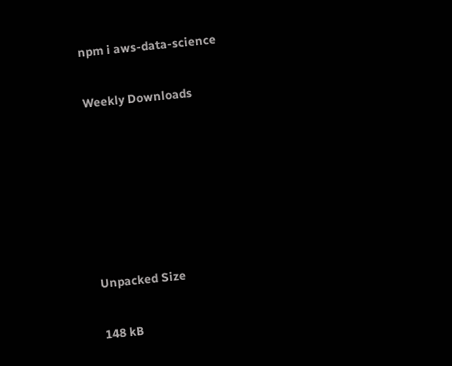npm i aws-data-science

Weekly Downloads






Unpacked Size

148 kB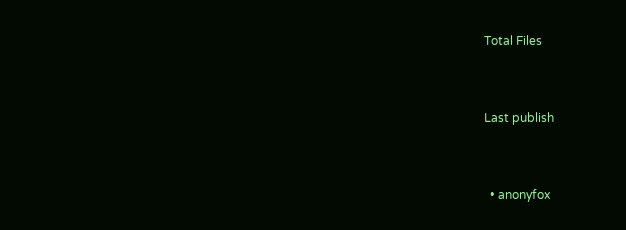Total Files


Last publish


  • anonyfox